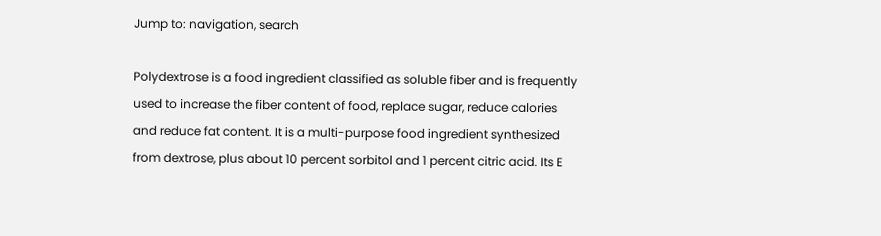Jump to: navigation, search

Polydextrose is a food ingredient classified as soluble fiber and is frequently used to increase the fiber content of food, replace sugar, reduce calories and reduce fat content. It is a multi-purpose food ingredient synthesized from dextrose, plus about 10 percent sorbitol and 1 percent citric acid. Its E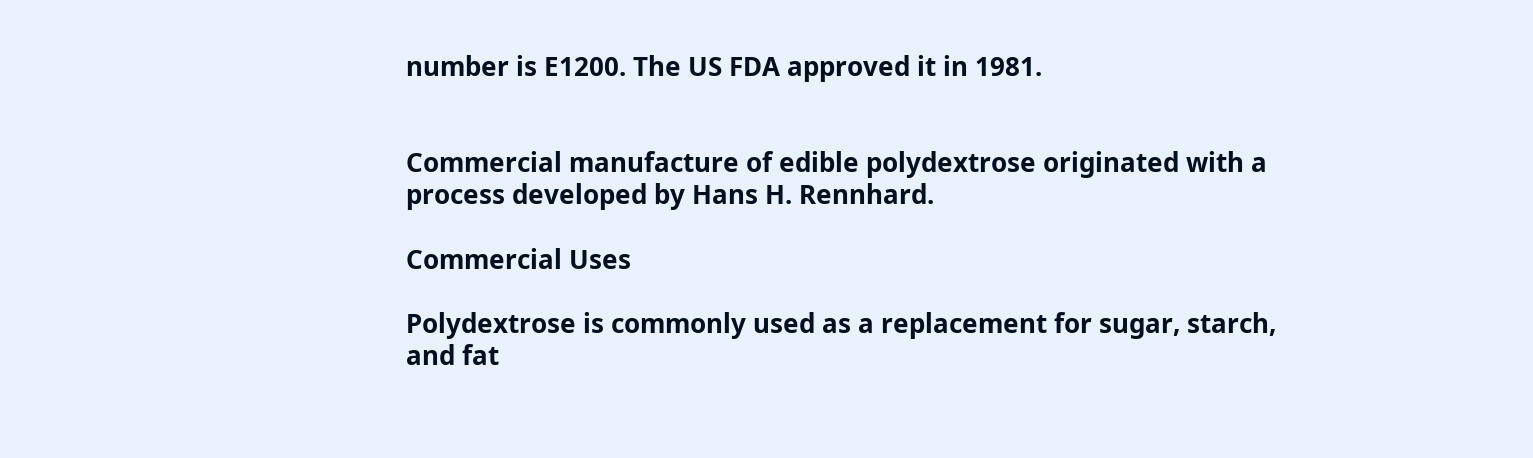number is E1200. The US FDA approved it in 1981.


Commercial manufacture of edible polydextrose originated with a process developed by Hans H. Rennhard.

Commercial Uses

Polydextrose is commonly used as a replacement for sugar, starch, and fat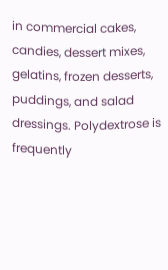in commercial cakes, candies, dessert mixes, gelatins, frozen desserts, puddings, and salad dressings. Polydextrose is frequently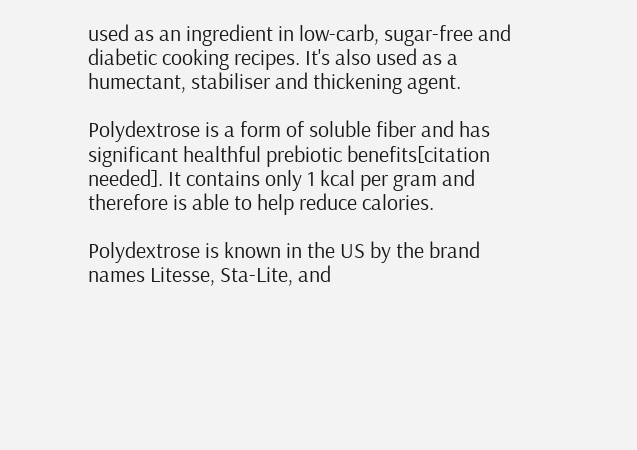used as an ingredient in low-carb, sugar-free and diabetic cooking recipes. It's also used as a humectant, stabiliser and thickening agent.

Polydextrose is a form of soluble fiber and has significant healthful prebiotic benefits[citation needed]. It contains only 1 kcal per gram and therefore is able to help reduce calories.

Polydextrose is known in the US by the brand names Litesse, Sta-Lite, and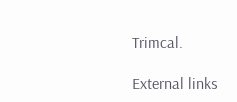Trimcal.

External links